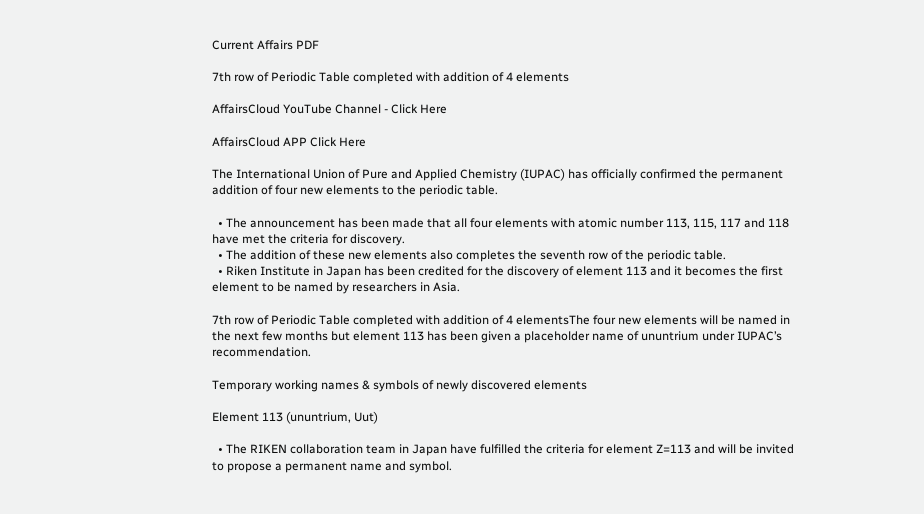Current Affairs PDF

7th row of Periodic Table completed with addition of 4 elements

AffairsCloud YouTube Channel - Click Here

AffairsCloud APP Click Here

The International Union of Pure and Applied Chemistry (IUPAC) has officially confirmed the permanent addition of four new elements to the periodic table.

  • The announcement has been made that all four elements with atomic number 113, 115, 117 and 118 have met the criteria for discovery.
  • The addition of these new elements also completes the seventh row of the periodic table.
  • Riken Institute in Japan has been credited for the discovery of element 113 and it becomes the first element to be named by researchers in Asia.

7th row of Periodic Table completed with addition of 4 elementsThe four new elements will be named in the next few months but element 113 has been given a placeholder name of ununtrium under IUPAC’s recommendation.

Temporary working names & symbols of newly discovered elements

Element 113 (ununtrium, Uut)

  • The RIKEN collaboration team in Japan have fulfilled the criteria for element Z=113 and will be invited to propose a permanent name and symbol.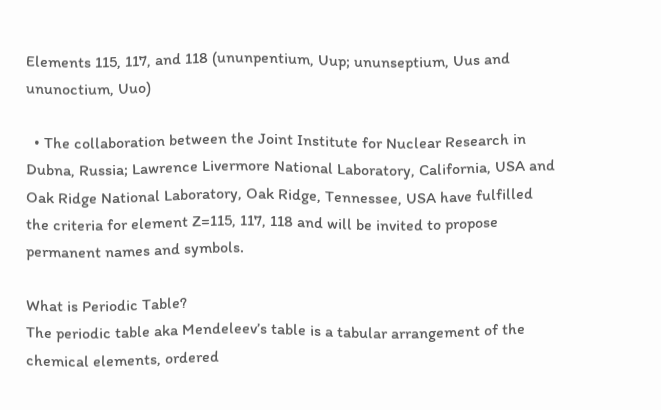Elements 115, 117, and 118 (ununpentium, Uup; ununseptium, Uus and ununoctium, Uuo)

  • The collaboration between the Joint Institute for Nuclear Research in Dubna, Russia; Lawrence Livermore National Laboratory, California, USA and Oak Ridge National Laboratory, Oak Ridge, Tennessee, USA have fulfilled the criteria for element Z=115, 117, 118 and will be invited to propose permanent names and symbols.

What is Periodic Table?
The periodic table aka Mendeleev’s table is a tabular arrangement of the chemical elements, ordered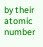by their atomic number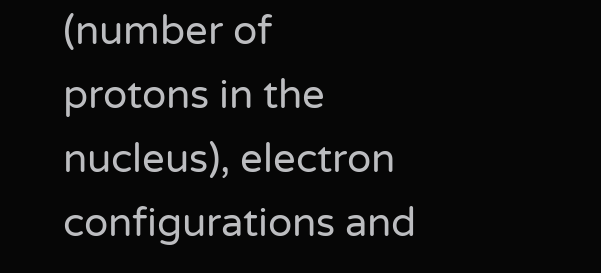(number of protons in the nucleus), electron configurations and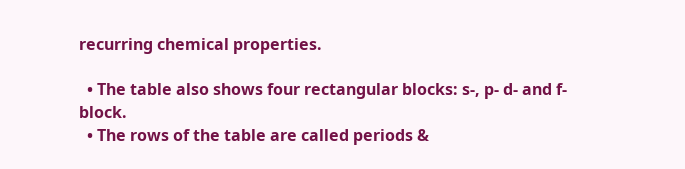recurring chemical properties.

  • The table also shows four rectangular blocks: s-, p- d- and f-block.
  • The rows of the table are called periods &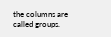the columns are called groups.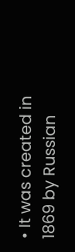• It was created in 1869 by Russian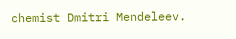chemist Dmitri Mendeleev.